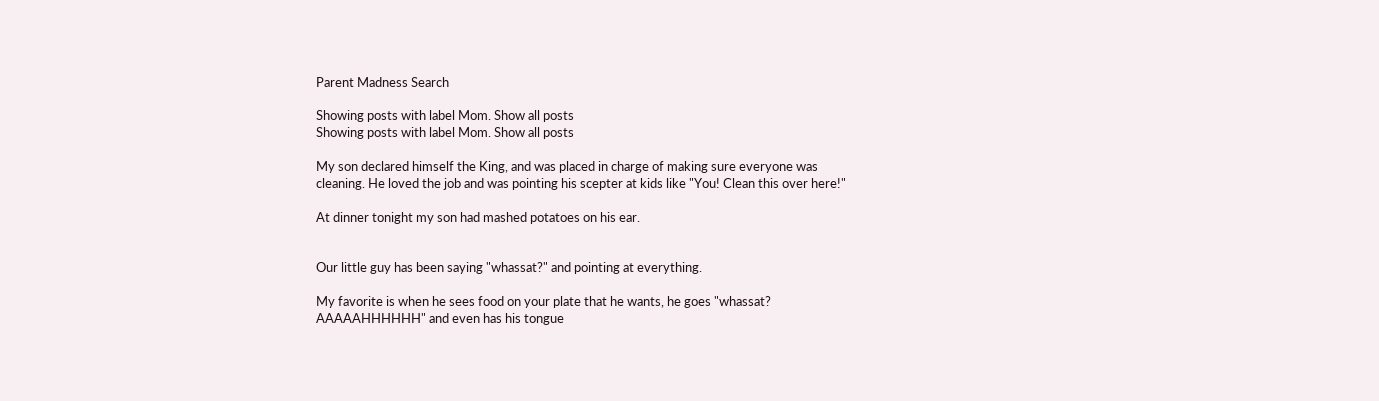Parent Madness Search

Showing posts with label Mom. Show all posts
Showing posts with label Mom. Show all posts

My son declared himself the King, and was placed in charge of making sure everyone was cleaning. He loved the job and was pointing his scepter at kids like "You! Clean this over here!"

At dinner tonight my son had mashed potatoes on his ear.


Our little guy has been saying "whassat?" and pointing at everything.

My favorite is when he sees food on your plate that he wants, he goes "whassat? AAAAAHHHHHH" and even has his tongue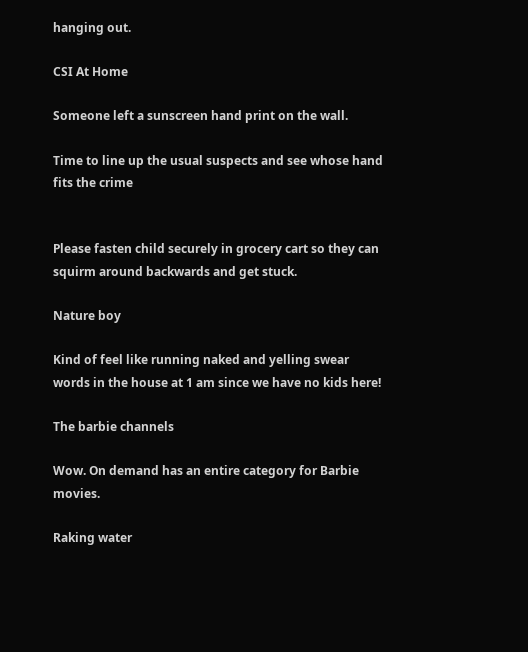hanging out.

CSI At Home

Someone left a sunscreen hand print on the wall.

Time to line up the usual suspects and see whose hand fits the crime


Please fasten child securely in grocery cart so they can squirm around backwards and get stuck.

Nature boy

Kind of feel like running naked and yelling swear words in the house at 1 am since we have no kids here!

The barbie channels

Wow. On demand has an entire category for Barbie movies.

Raking water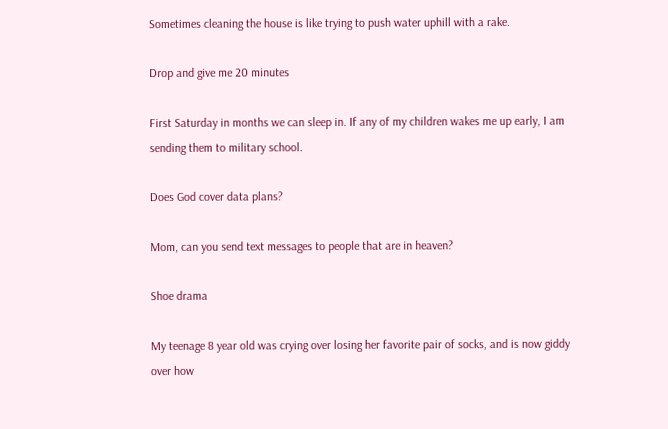Sometimes cleaning the house is like trying to push water uphill with a rake.

Drop and give me 20 minutes

First Saturday in months we can sleep in. If any of my children wakes me up early, I am sending them to military school.

Does God cover data plans?

Mom, can you send text messages to people that are in heaven?

Shoe drama

My teenage 8 year old was crying over losing her favorite pair of socks, and is now giddy over how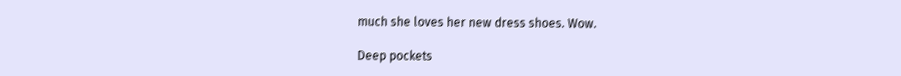much she loves her new dress shoes. Wow.

Deep pockets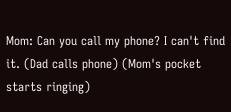Mom: Can you call my phone? I can't find it. (Dad calls phone) (Mom's pocket starts ringing)